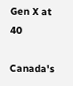Gen X at 40

Canada's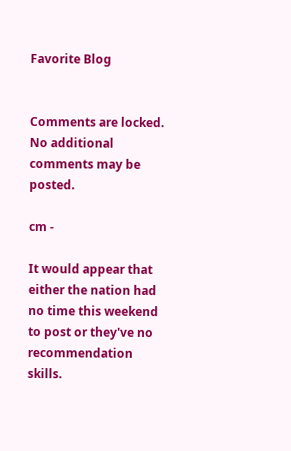Favorite Blog


Comments are locked. No additional comments may be posted.

cm -

It would appear that either the nation had no time this weekend to post or they've no recommendation skills.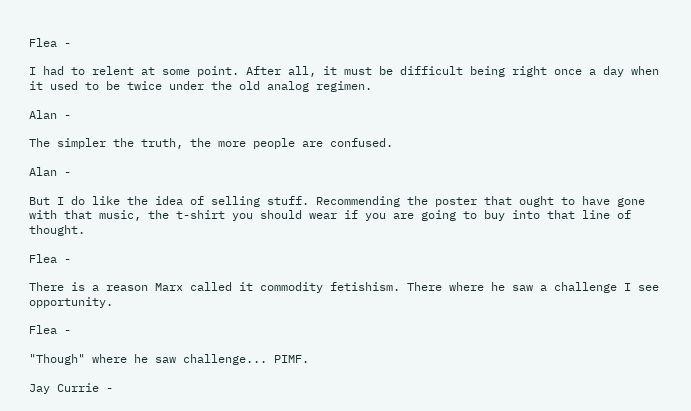Flea -

I had to relent at some point. After all, it must be difficult being right once a day when it used to be twice under the old analog regimen.

Alan -

The simpler the truth, the more people are confused.

Alan -

But I do like the idea of selling stuff. Recommending the poster that ought to have gone with that music, the t-shirt you should wear if you are going to buy into that line of thought.

Flea -

There is a reason Marx called it commodity fetishism. There where he saw a challenge I see opportunity.

Flea -

"Though" where he saw challenge... PIMF.

Jay Currie -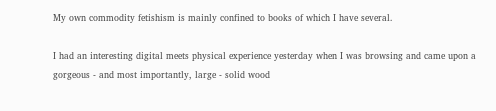My own commodity fetishism is mainly confined to books of which I have several.

I had an interesting digital meets physical experience yesterday when I was browsing and came upon a gorgeous - and most importantly, large - solid wood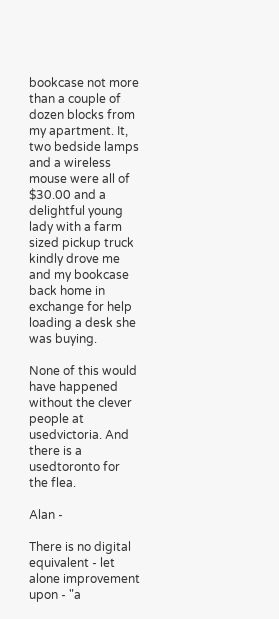bookcase not more than a couple of dozen blocks from my apartment. It, two bedside lamps and a wireless mouse were all of $30.00 and a delightful young lady with a farm sized pickup truck kindly drove me and my bookcase back home in exchange for help loading a desk she was buying.

None of this would have happened without the clever people at usedvictoria. And there is a usedtoronto for the flea.

Alan -

There is no digital equivalent - let alone improvement upon - "a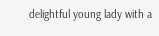delightful young lady with a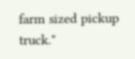farm sized pickup truck."